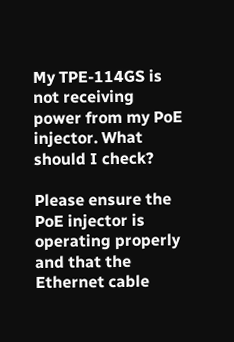My TPE-114GS is not receiving power from my PoE injector. What should I check?

Please ensure the PoE injector is operating properly and that the Ethernet cable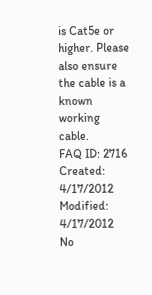is Cat5e or higher. Please also ensure the cable is a known working cable.
FAQ ID: 2716
Created: 4/17/2012
Modified: 4/17/2012
No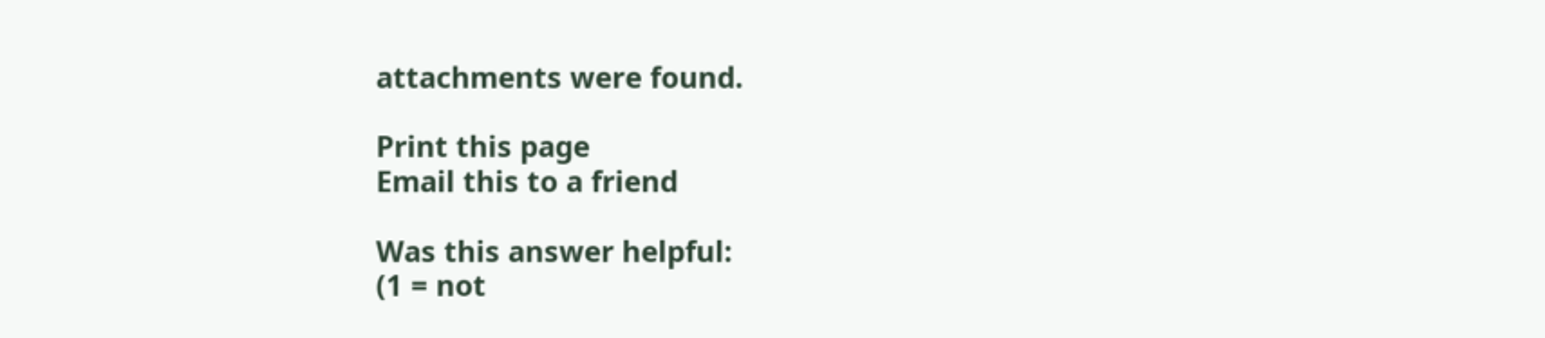attachments were found.

Print this page
Email this to a friend

Was this answer helpful:
(1 = not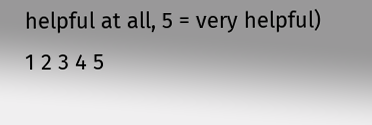helpful at all, 5 = very helpful)
1 2 3 4 5